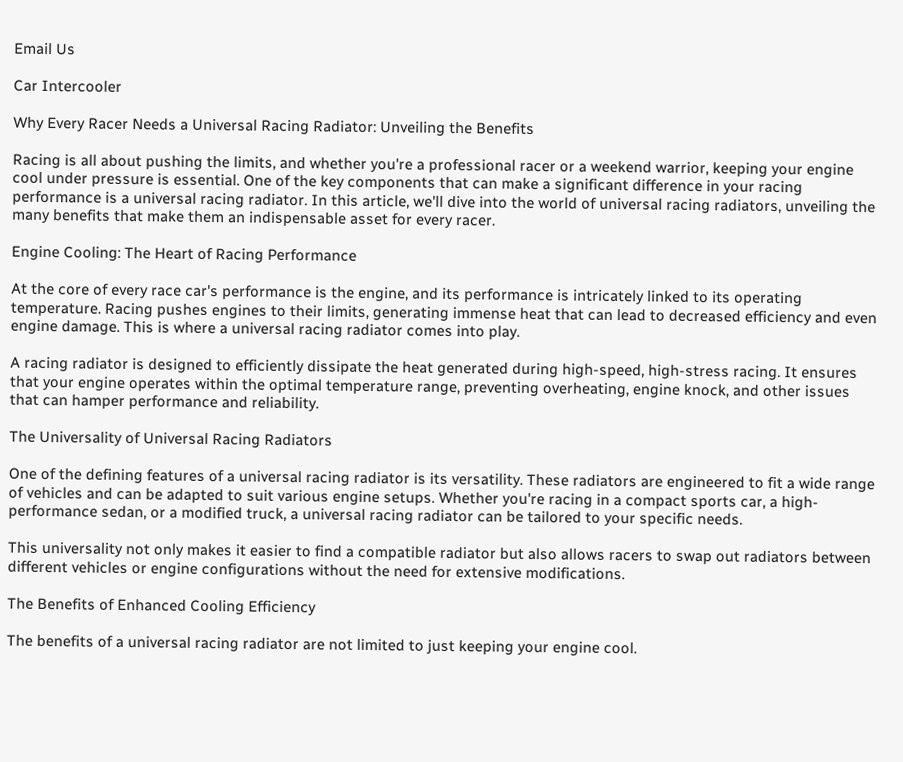Email Us

Car Intercooler

Why Every Racer Needs a Universal Racing Radiator: Unveiling the Benefits

Racing is all about pushing the limits, and whether you're a professional racer or a weekend warrior, keeping your engine cool under pressure is essential. One of the key components that can make a significant difference in your racing performance is a universal racing radiator. In this article, we'll dive into the world of universal racing radiators, unveiling the many benefits that make them an indispensable asset for every racer.

Engine Cooling: The Heart of Racing Performance

At the core of every race car's performance is the engine, and its performance is intricately linked to its operating temperature. Racing pushes engines to their limits, generating immense heat that can lead to decreased efficiency and even engine damage. This is where a universal racing radiator comes into play.

A racing radiator is designed to efficiently dissipate the heat generated during high-speed, high-stress racing. It ensures that your engine operates within the optimal temperature range, preventing overheating, engine knock, and other issues that can hamper performance and reliability.

The Universality of Universal Racing Radiators

One of the defining features of a universal racing radiator is its versatility. These radiators are engineered to fit a wide range of vehicles and can be adapted to suit various engine setups. Whether you're racing in a compact sports car, a high-performance sedan, or a modified truck, a universal racing radiator can be tailored to your specific needs.

This universality not only makes it easier to find a compatible radiator but also allows racers to swap out radiators between different vehicles or engine configurations without the need for extensive modifications.

The Benefits of Enhanced Cooling Efficiency

The benefits of a universal racing radiator are not limited to just keeping your engine cool.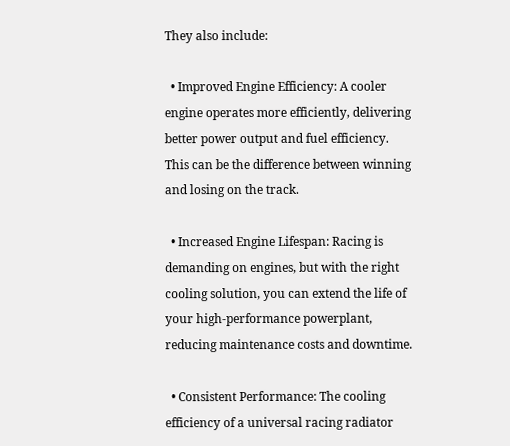They also include:

  • Improved Engine Efficiency: A cooler engine operates more efficiently, delivering better power output and fuel efficiency. This can be the difference between winning and losing on the track.

  • Increased Engine Lifespan: Racing is demanding on engines, but with the right cooling solution, you can extend the life of your high-performance powerplant, reducing maintenance costs and downtime.

  • Consistent Performance: The cooling efficiency of a universal racing radiator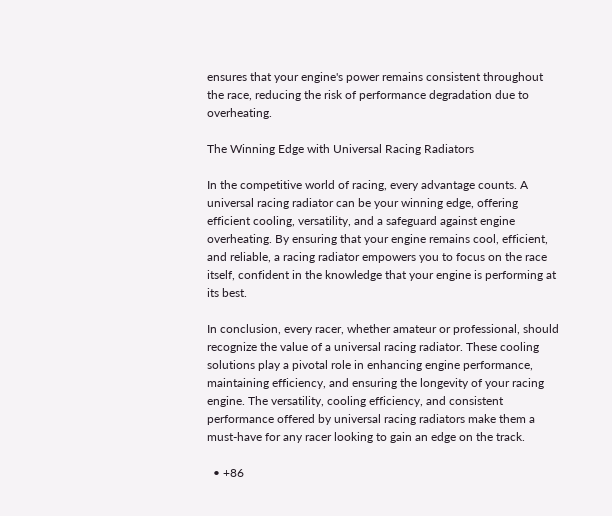ensures that your engine's power remains consistent throughout the race, reducing the risk of performance degradation due to overheating.

The Winning Edge with Universal Racing Radiators

In the competitive world of racing, every advantage counts. A universal racing radiator can be your winning edge, offering efficient cooling, versatility, and a safeguard against engine overheating. By ensuring that your engine remains cool, efficient, and reliable, a racing radiator empowers you to focus on the race itself, confident in the knowledge that your engine is performing at its best.

In conclusion, every racer, whether amateur or professional, should recognize the value of a universal racing radiator. These cooling solutions play a pivotal role in enhancing engine performance, maintaining efficiency, and ensuring the longevity of your racing engine. The versatility, cooling efficiency, and consistent performance offered by universal racing radiators make them a must-have for any racer looking to gain an edge on the track.

  • +86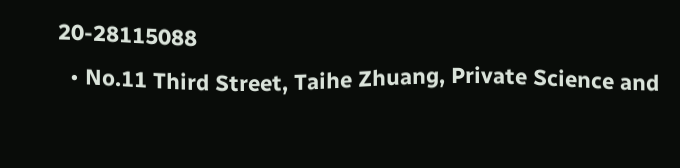20-28115088
  • No.11 Third Street, Taihe Zhuang, Private Science and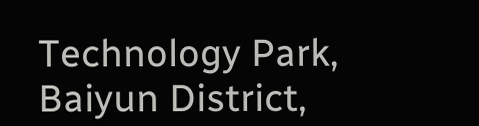Technology Park, Baiyun District,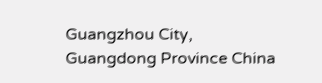Guangzhou City, Guangdong Province China